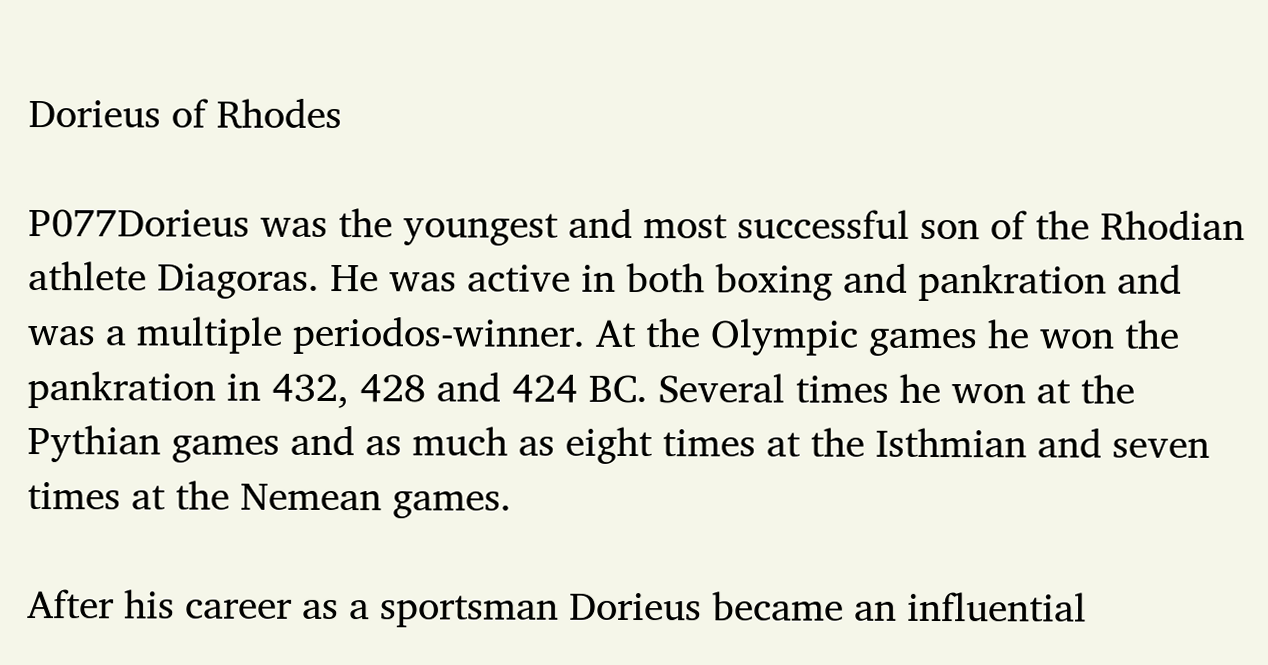Dorieus of Rhodes

P077Dorieus was the youngest and most successful son of the Rhodian athlete Diagoras. He was active in both boxing and pankration and was a multiple periodos-winner. At the Olympic games he won the pankration in 432, 428 and 424 BC. Several times he won at the Pythian games and as much as eight times at the Isthmian and seven times at the Nemean games.

After his career as a sportsman Dorieus became an influential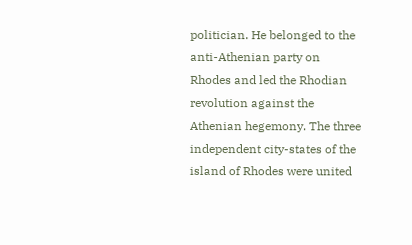politician. He belonged to the anti-Athenian party on Rhodes and led the Rhodian revolution against the Athenian hegemony. The three independent city-states of the island of Rhodes were united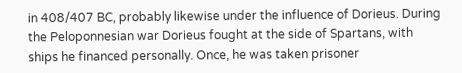in 408/407 BC, probably likewise under the influence of Dorieus. During the Peloponnesian war Dorieus fought at the side of Spartans, with ships he financed personally. Once, he was taken prisoner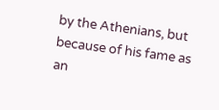by the Athenians, but because of his fame as an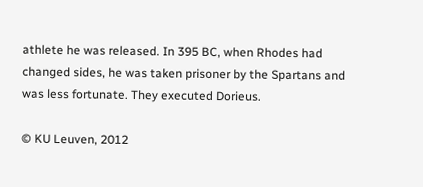athlete he was released. In 395 BC, when Rhodes had changed sides, he was taken prisoner by the Spartans and was less fortunate. They executed Dorieus.

© KU Leuven, 2012